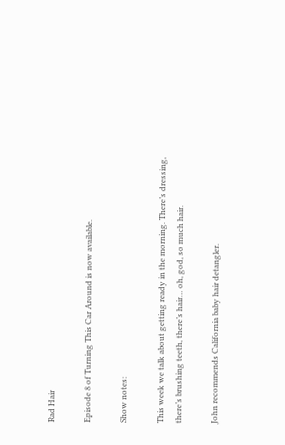Rad Hair

Episode 8 of Turning This Car Around is now available.

Show notes:

This week we talk about getting ready in the morning. There’s dressing, there’s brushing teeth, there’s hair… oh, god, so much hair.

John recommends California baby hair detangler.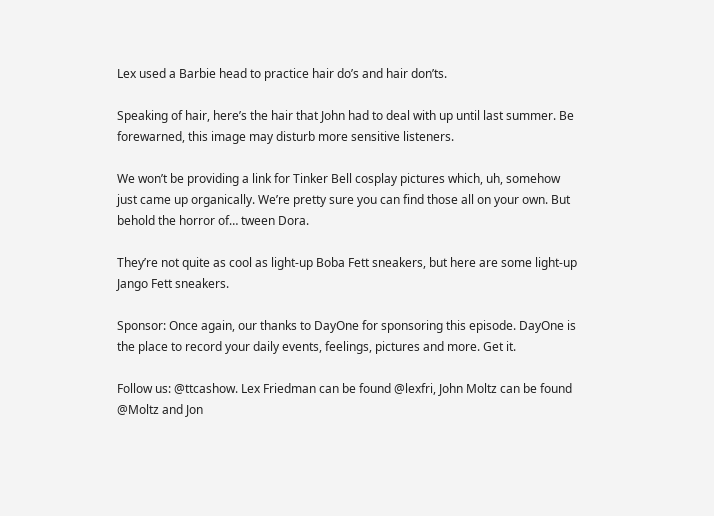Lex used a Barbie head to practice hair do’s and hair don’ts.

Speaking of hair, here’s the hair that John had to deal with up until last summer. Be forewarned, this image may disturb more sensitive listeners.

We won’t be providing a link for Tinker Bell cosplay pictures which, uh, somehow just came up organically. We’re pretty sure you can find those all on your own. But behold the horror of… tween Dora.

They’re not quite as cool as light-up Boba Fett sneakers, but here are some light-up Jango Fett sneakers.

Sponsor: Once again, our thanks to DayOne for sponsoring this episode. DayOne is the place to record your daily events, feelings, pictures and more. Get it.

Follow us: @ttcashow. Lex Friedman can be found @lexfri, John Moltz can be found @Moltz and Jon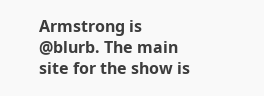Armstrong is @blurb. The main site for the show is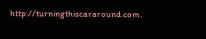http://turningthiscararound.com.